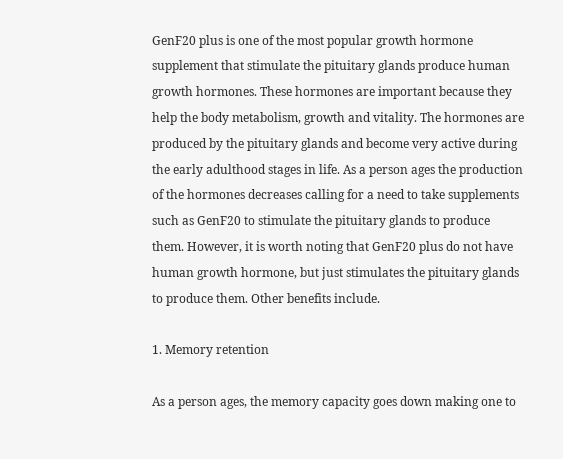GenF20 plus is one of the most popular growth hormone supplement that stimulate the pituitary glands produce human growth hormones. These hormones are important because they help the body metabolism, growth and vitality. The hormones are produced by the pituitary glands and become very active during the early adulthood stages in life. As a person ages the production of the hormones decreases calling for a need to take supplements such as GenF20 to stimulate the pituitary glands to produce them. However, it is worth noting that GenF20 plus do not have human growth hormone, but just stimulates the pituitary glands to produce them. Other benefits include.

1. Memory retention

As a person ages, the memory capacity goes down making one to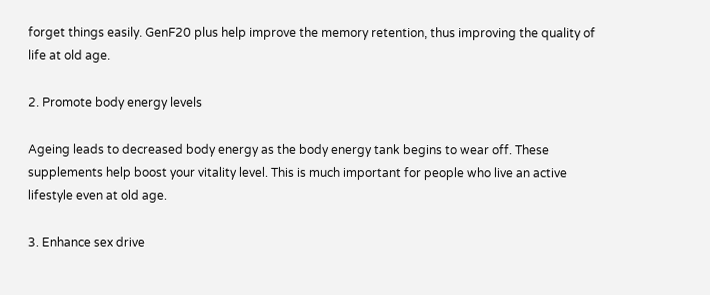forget things easily. GenF20 plus help improve the memory retention, thus improving the quality of life at old age.

2. Promote body energy levels

Ageing leads to decreased body energy as the body energy tank begins to wear off. These supplements help boost your vitality level. This is much important for people who live an active lifestyle even at old age.

3. Enhance sex drive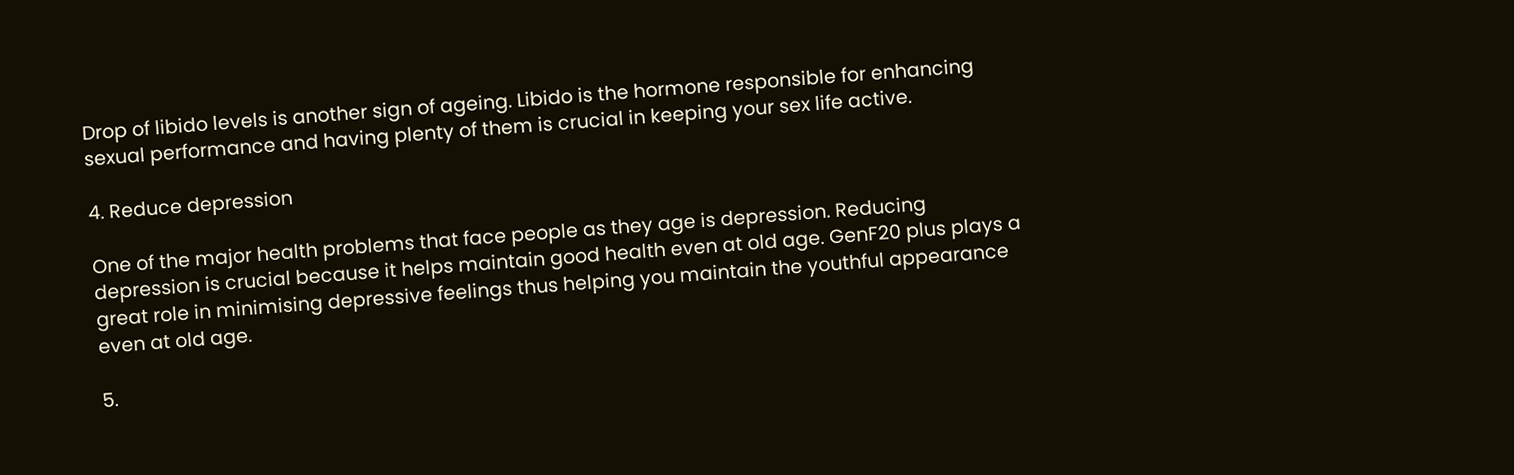Drop of libido levels is another sign of ageing. Libido is the hormone responsible for enhancing sexual performance and having plenty of them is crucial in keeping your sex life active.

4. Reduce depression

One of the major health problems that face people as they age is depression. Reducing depression is crucial because it helps maintain good health even at old age. GenF20 plus plays a great role in minimising depressive feelings thus helping you maintain the youthful appearance even at old age.

5.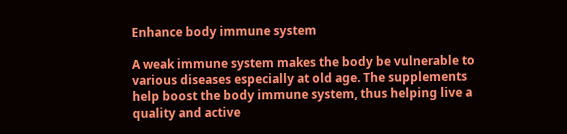Enhance body immune system

A weak immune system makes the body be vulnerable to various diseases especially at old age. The supplements help boost the body immune system, thus helping live a quality and active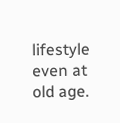lifestyle even at old age.